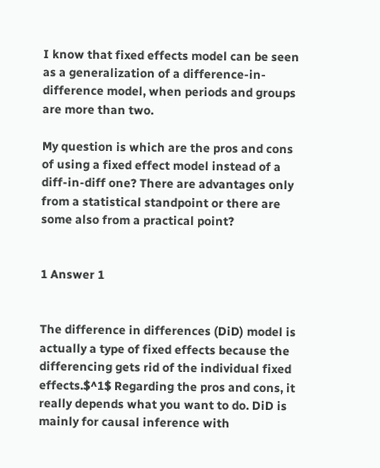I know that fixed effects model can be seen as a generalization of a difference-in-difference model, when periods and groups are more than two.

My question is which are the pros and cons of using a fixed effect model instead of a diff-in-diff one? There are advantages only from a statistical standpoint or there are some also from a practical point?


1 Answer 1


The difference in differences (DiD) model is actually a type of fixed effects because the differencing gets rid of the individual fixed effects.$^1$ Regarding the pros and cons, it really depends what you want to do. DiD is mainly for causal inference with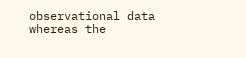observational data whereas the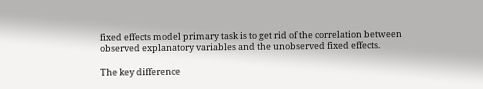fixed effects model primary task is to get rid of the correlation between observed explanatory variables and the unobserved fixed effects.

The key difference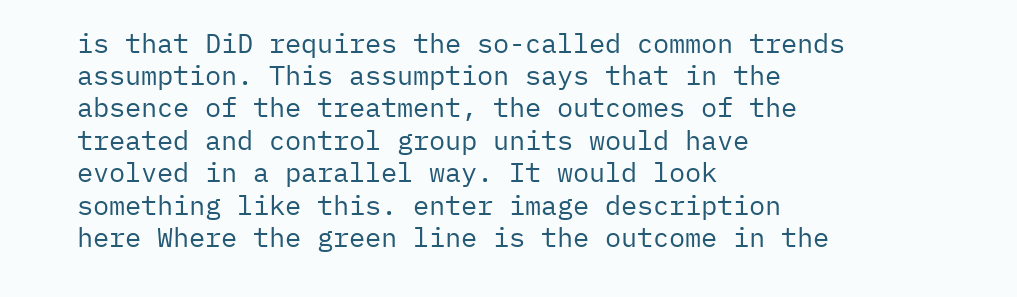is that DiD requires the so-called common trends assumption. This assumption says that in the absence of the treatment, the outcomes of the treated and control group units would have evolved in a parallel way. It would look something like this. enter image description here Where the green line is the outcome in the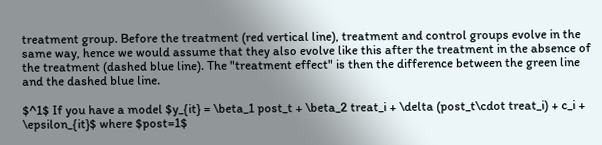treatment group. Before the treatment (red vertical line), treatment and control groups evolve in the same way, hence we would assume that they also evolve like this after the treatment in the absence of the treatment (dashed blue line). The "treatment effect" is then the difference between the green line and the dashed blue line.

$^1$ If you have a model $y_{it} = \beta_1 post_t + \beta_2 treat_i + \delta (post_t\cdot treat_i) + c_i + \epsilon_{it}$ where $post=1$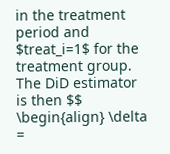in the treatment period and $treat_i=1$ for the treatment group. The DiD estimator is then $$ \begin{align} \delta =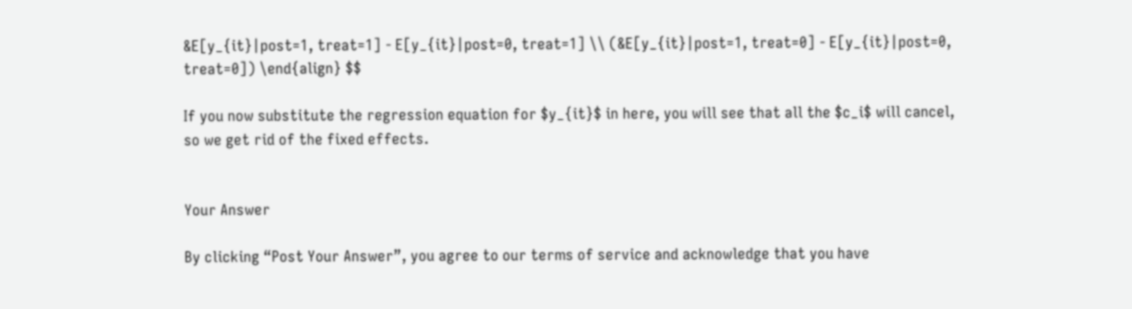&E[y_{it}|post=1, treat=1] - E[y_{it}|post=0, treat=1] \\ (&E[y_{it}|post=1, treat=0] - E[y_{it}|post=0, treat=0]) \end{align} $$

If you now substitute the regression equation for $y_{it}$ in here, you will see that all the $c_i$ will cancel, so we get rid of the fixed effects.


Your Answer

By clicking “Post Your Answer”, you agree to our terms of service and acknowledge that you have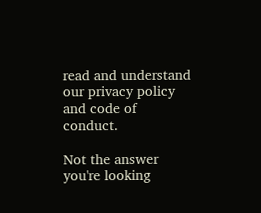read and understand our privacy policy and code of conduct.

Not the answer you're looking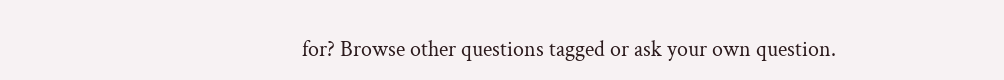for? Browse other questions tagged or ask your own question.